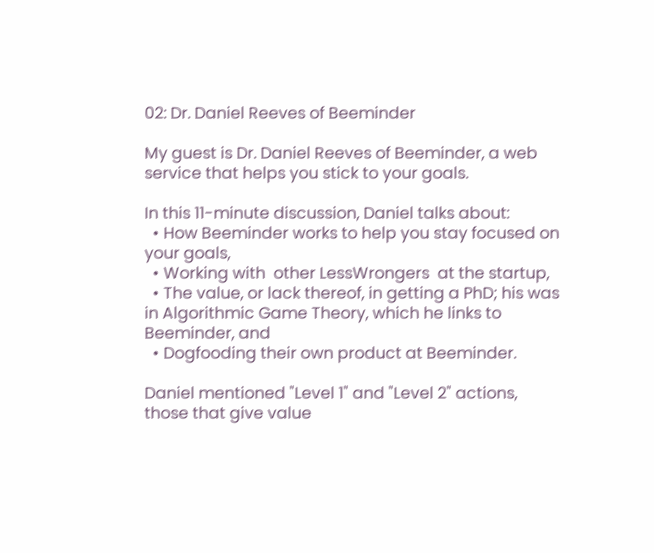02: Dr. Daniel Reeves of Beeminder

My guest is Dr. Daniel Reeves of Beeminder, a web service that helps you stick to your goals.

In this 11-minute discussion, Daniel talks about:
  • How Beeminder works to help you stay focused on your goals,
  • Working with  other LessWrongers  at the startup,
  • The value, or lack thereof, in getting a PhD; his was in Algorithmic Game Theory, which he links to Beeminder, and
  • Dogfooding their own product at Beeminder.

Daniel mentioned "Level 1" and "Level 2" actions, those that give value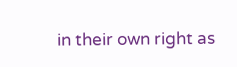in their own right as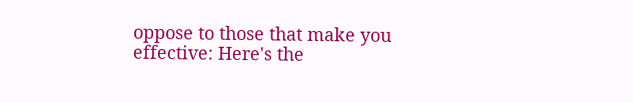oppose to those that make you effective: Here's the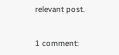relevant post.


1 comment: